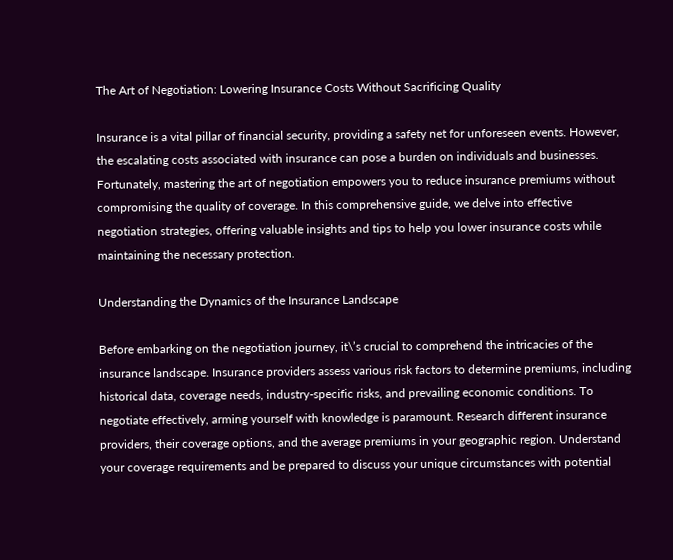The Art of Negotiation: Lowering Insurance Costs Without Sacrificing Quality

Insurance is a vital pillar of financial security, providing a safety net for unforeseen events. However, the escalating costs associated with insurance can pose a burden on individuals and businesses. Fortunately, mastering the art of negotiation empowers you to reduce insurance premiums without compromising the quality of coverage. In this comprehensive guide, we delve into effective negotiation strategies, offering valuable insights and tips to help you lower insurance costs while maintaining the necessary protection.

Understanding the Dynamics of the Insurance Landscape

Before embarking on the negotiation journey, it\’s crucial to comprehend the intricacies of the insurance landscape. Insurance providers assess various risk factors to determine premiums, including historical data, coverage needs, industry-specific risks, and prevailing economic conditions. To negotiate effectively, arming yourself with knowledge is paramount. Research different insurance providers, their coverage options, and the average premiums in your geographic region. Understand your coverage requirements and be prepared to discuss your unique circumstances with potential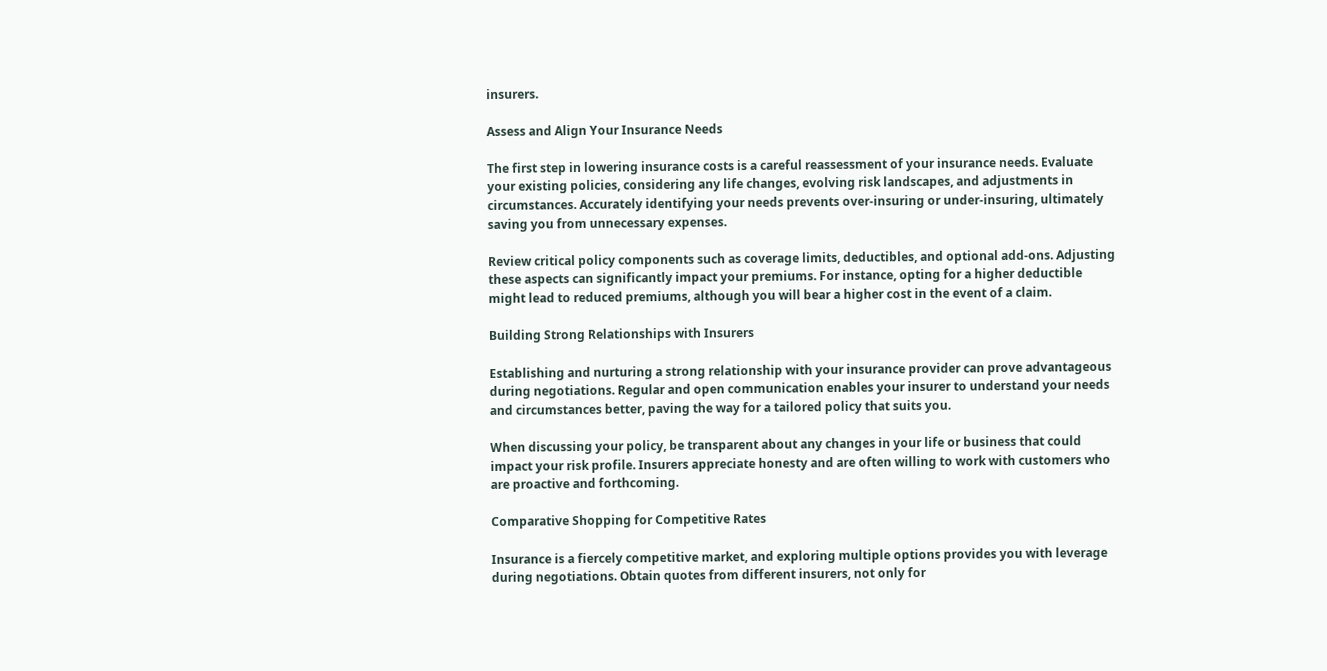insurers.

Assess and Align Your Insurance Needs

The first step in lowering insurance costs is a careful reassessment of your insurance needs. Evaluate your existing policies, considering any life changes, evolving risk landscapes, and adjustments in circumstances. Accurately identifying your needs prevents over-insuring or under-insuring, ultimately saving you from unnecessary expenses.

Review critical policy components such as coverage limits, deductibles, and optional add-ons. Adjusting these aspects can significantly impact your premiums. For instance, opting for a higher deductible might lead to reduced premiums, although you will bear a higher cost in the event of a claim.

Building Strong Relationships with Insurers

Establishing and nurturing a strong relationship with your insurance provider can prove advantageous during negotiations. Regular and open communication enables your insurer to understand your needs and circumstances better, paving the way for a tailored policy that suits you.

When discussing your policy, be transparent about any changes in your life or business that could impact your risk profile. Insurers appreciate honesty and are often willing to work with customers who are proactive and forthcoming.

Comparative Shopping for Competitive Rates

Insurance is a fiercely competitive market, and exploring multiple options provides you with leverage during negotiations. Obtain quotes from different insurers, not only for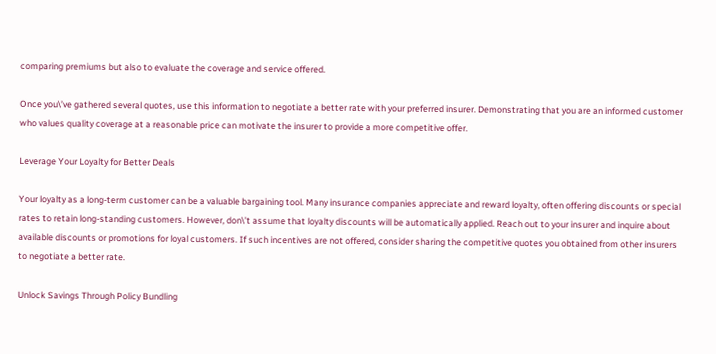comparing premiums but also to evaluate the coverage and service offered.

Once you\’ve gathered several quotes, use this information to negotiate a better rate with your preferred insurer. Demonstrating that you are an informed customer who values quality coverage at a reasonable price can motivate the insurer to provide a more competitive offer.

Leverage Your Loyalty for Better Deals

Your loyalty as a long-term customer can be a valuable bargaining tool. Many insurance companies appreciate and reward loyalty, often offering discounts or special rates to retain long-standing customers. However, don\’t assume that loyalty discounts will be automatically applied. Reach out to your insurer and inquire about available discounts or promotions for loyal customers. If such incentives are not offered, consider sharing the competitive quotes you obtained from other insurers to negotiate a better rate.

Unlock Savings Through Policy Bundling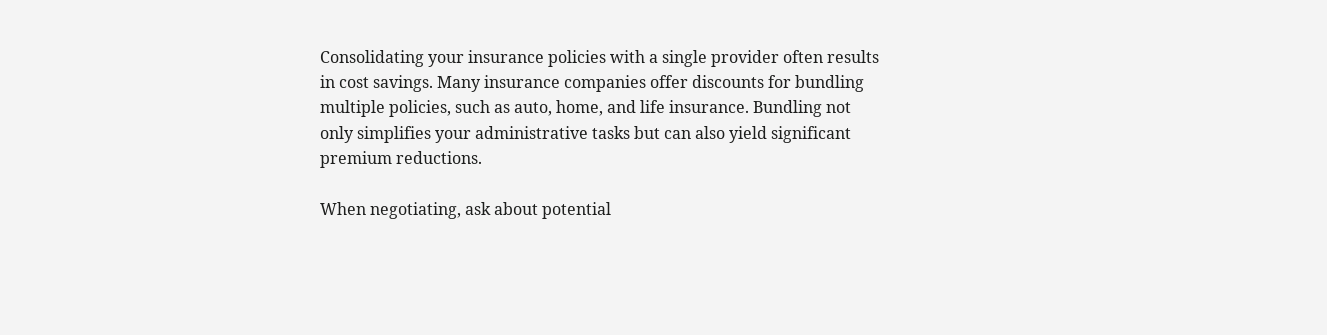Consolidating your insurance policies with a single provider often results in cost savings. Many insurance companies offer discounts for bundling multiple policies, such as auto, home, and life insurance. Bundling not only simplifies your administrative tasks but can also yield significant premium reductions.

When negotiating, ask about potential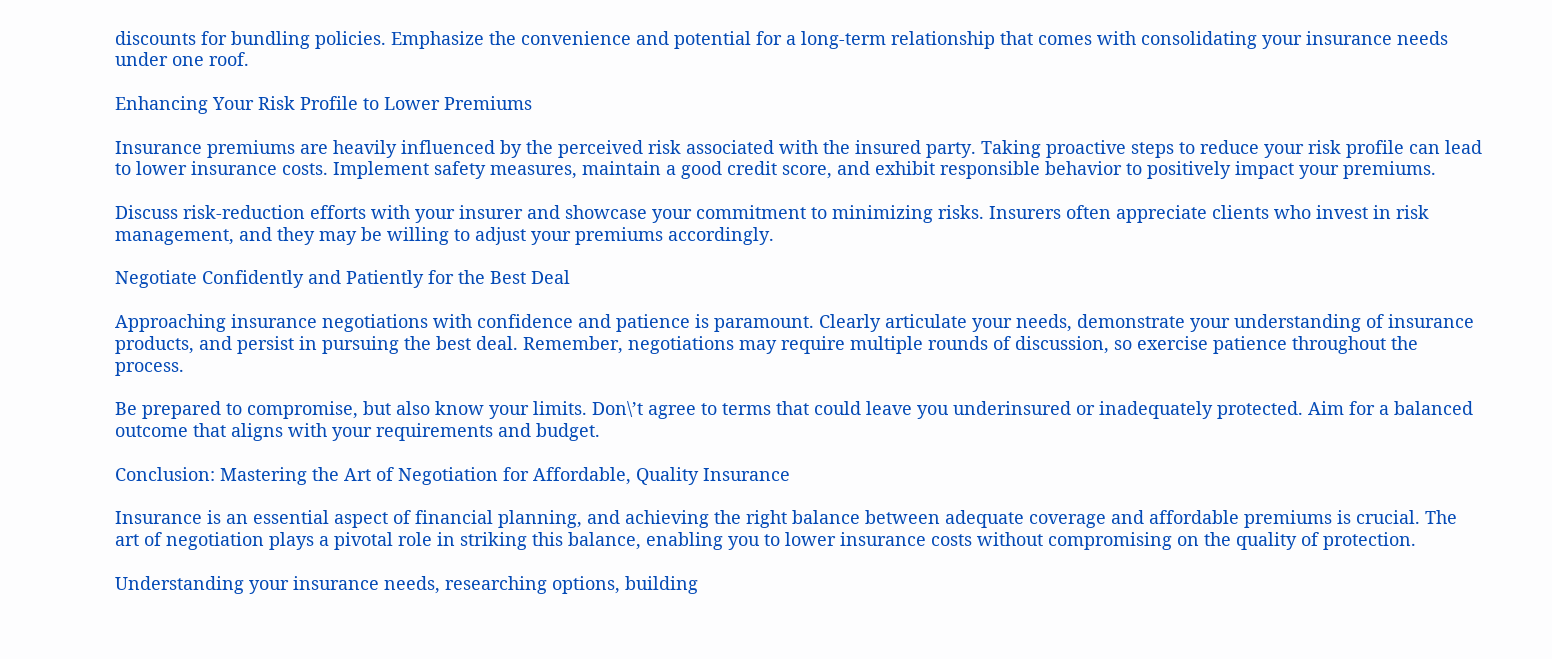discounts for bundling policies. Emphasize the convenience and potential for a long-term relationship that comes with consolidating your insurance needs under one roof.

Enhancing Your Risk Profile to Lower Premiums

Insurance premiums are heavily influenced by the perceived risk associated with the insured party. Taking proactive steps to reduce your risk profile can lead to lower insurance costs. Implement safety measures, maintain a good credit score, and exhibit responsible behavior to positively impact your premiums.

Discuss risk-reduction efforts with your insurer and showcase your commitment to minimizing risks. Insurers often appreciate clients who invest in risk management, and they may be willing to adjust your premiums accordingly.

Negotiate Confidently and Patiently for the Best Deal

Approaching insurance negotiations with confidence and patience is paramount. Clearly articulate your needs, demonstrate your understanding of insurance products, and persist in pursuing the best deal. Remember, negotiations may require multiple rounds of discussion, so exercise patience throughout the process.

Be prepared to compromise, but also know your limits. Don\’t agree to terms that could leave you underinsured or inadequately protected. Aim for a balanced outcome that aligns with your requirements and budget.

Conclusion: Mastering the Art of Negotiation for Affordable, Quality Insurance

Insurance is an essential aspect of financial planning, and achieving the right balance between adequate coverage and affordable premiums is crucial. The art of negotiation plays a pivotal role in striking this balance, enabling you to lower insurance costs without compromising on the quality of protection.

Understanding your insurance needs, researching options, building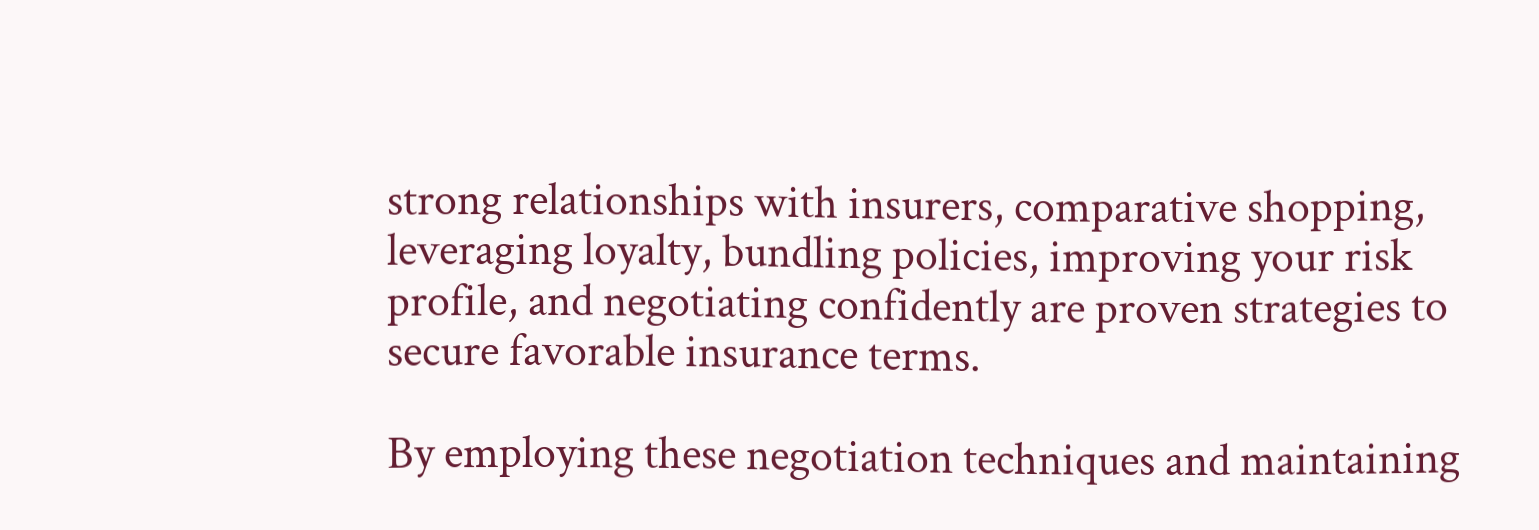strong relationships with insurers, comparative shopping, leveraging loyalty, bundling policies, improving your risk profile, and negotiating confidently are proven strategies to secure favorable insurance terms.

By employing these negotiation techniques and maintaining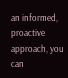an informed, proactive approach, you can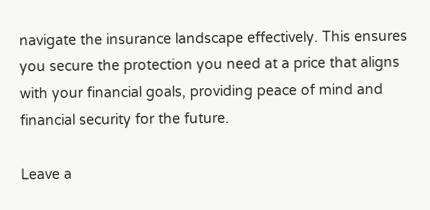navigate the insurance landscape effectively. This ensures you secure the protection you need at a price that aligns with your financial goals, providing peace of mind and financial security for the future.

Leave a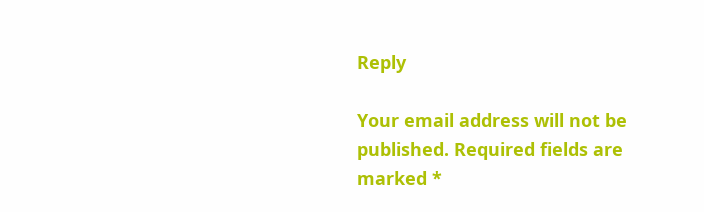Reply

Your email address will not be published. Required fields are marked *